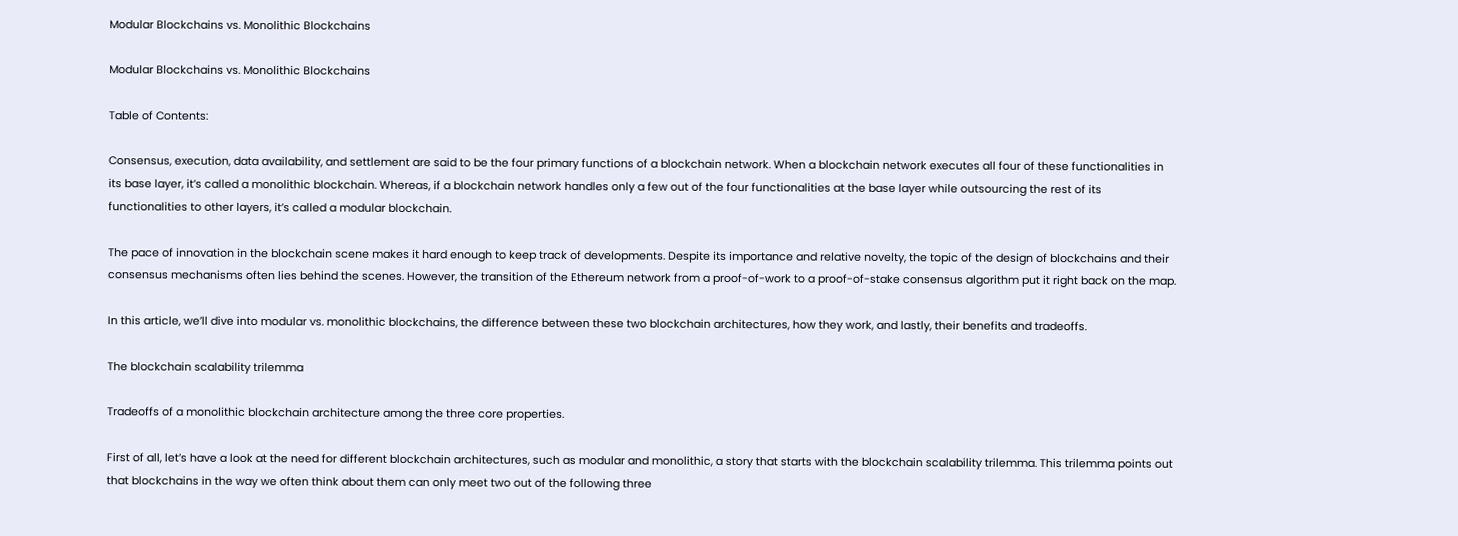Modular Blockchains vs. Monolithic Blockchains

Modular Blockchains vs. Monolithic Blockchains

Table of Contents:

Consensus, execution, data availability, and settlement are said to be the four primary functions of a blockchain network. When a blockchain network executes all four of these functionalities in its base layer, it’s called a monolithic blockchain. Whereas, if a blockchain network handles only a few out of the four functionalities at the base layer while outsourcing the rest of its functionalities to other layers, it’s called a modular blockchain.

The pace of innovation in the blockchain scene makes it hard enough to keep track of developments. Despite its importance and relative novelty, the topic of the design of blockchains and their consensus mechanisms often lies behind the scenes. However, the transition of the Ethereum network from a proof-of-work to a proof-of-stake consensus algorithm put it right back on the map.

In this article, we’ll dive into modular vs. monolithic blockchains, the difference between these two blockchain architectures, how they work, and lastly, their benefits and tradeoffs.

The blockchain scalability trilemma

Tradeoffs of a monolithic blockchain architecture among the three core properties.

First of all, let’s have a look at the need for different blockchain architectures, such as modular and monolithic, a story that starts with the blockchain scalability trilemma. This trilemma points out that blockchains in the way we often think about them can only meet two out of the following three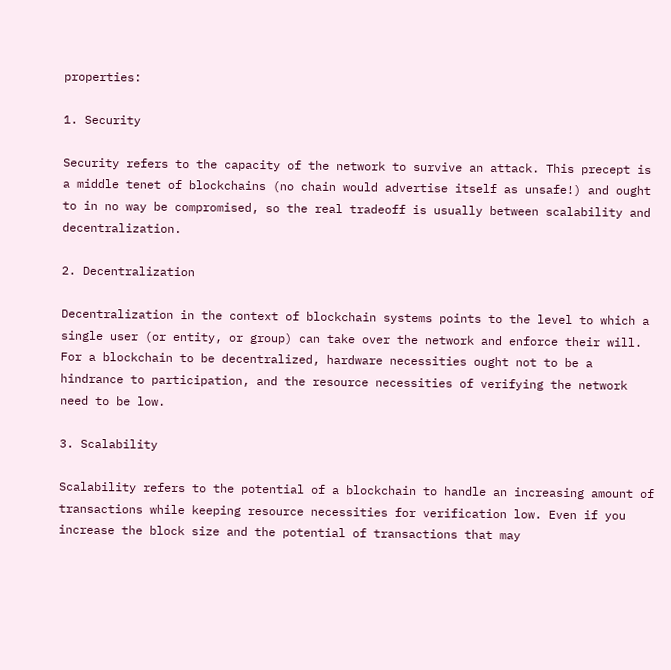properties:

1. Security

Security refers to the capacity of the network to survive an attack. This precept is a middle tenet of blockchains (no chain would advertise itself as unsafe!) and ought to in no way be compromised, so the real tradeoff is usually between scalability and decentralization.

2. Decentralization

Decentralization in the context of blockchain systems points to the level to which a single user (or entity, or group) can take over the network and enforce their will. For a blockchain to be decentralized, hardware necessities ought not to be a hindrance to participation, and the resource necessities of verifying the network need to be low.

3. Scalability

Scalability refers to the potential of a blockchain to handle an increasing amount of transactions while keeping resource necessities for verification low. Even if you increase the block size and the potential of transactions that may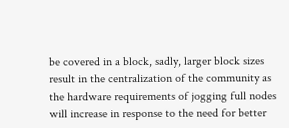be covered in a block, sadly, larger block sizes result in the centralization of the community as the hardware requirements of jogging full nodes will increase in response to the need for better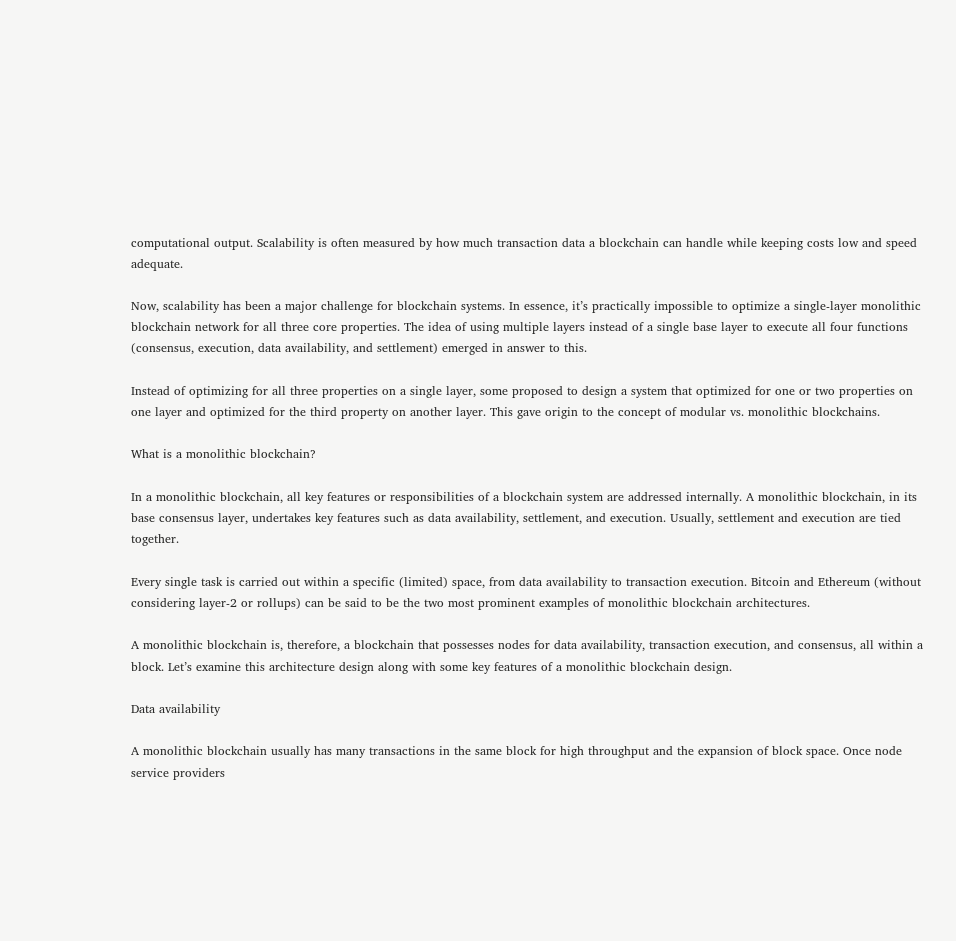computational output. Scalability is often measured by how much transaction data a blockchain can handle while keeping costs low and speed adequate.

Now, scalability has been a major challenge for blockchain systems. In essence, it’s practically impossible to optimize a single-layer monolithic blockchain network for all three core properties. The idea of using multiple layers instead of a single base layer to execute all four functions (consensus, execution, data availability, and settlement) emerged in answer to this.

Instead of optimizing for all three properties on a single layer, some proposed to design a system that optimized for one or two properties on one layer and optimized for the third property on another layer. This gave origin to the concept of modular vs. monolithic blockchains.

What is a monolithic blockchain?

In a monolithic blockchain, all key features or responsibilities of a blockchain system are addressed internally. A monolithic blockchain, in its base consensus layer, undertakes key features such as data availability, settlement, and execution. Usually, settlement and execution are tied together.

Every single task is carried out within a specific (limited) space, from data availability to transaction execution. Bitcoin and Ethereum (without considering layer-2 or rollups) can be said to be the two most prominent examples of monolithic blockchain architectures.

A monolithic blockchain is, therefore, a blockchain that possesses nodes for data availability, transaction execution, and consensus, all within a block. Let’s examine this architecture design along with some key features of a monolithic blockchain design.

Data availability

A monolithic blockchain usually has many transactions in the same block for high throughput and the expansion of block space. Once node service providers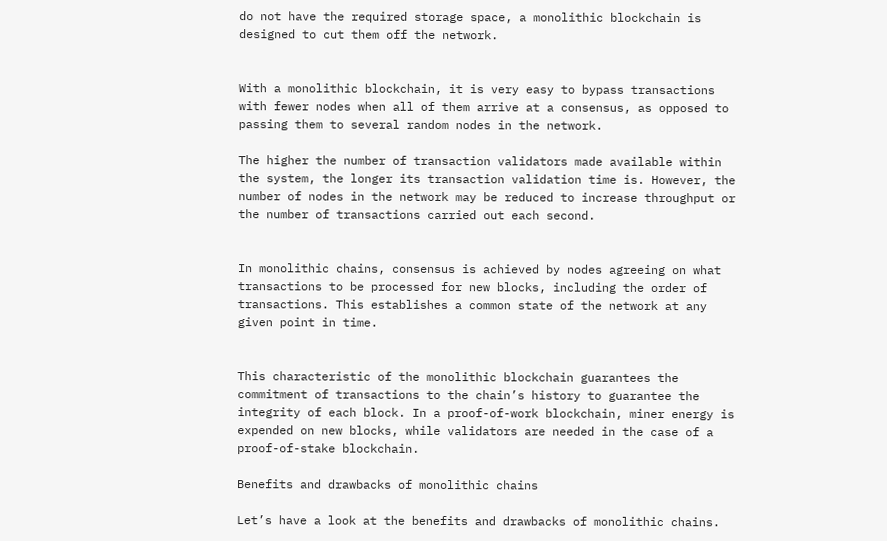do not have the required storage space, a monolithic blockchain is designed to cut them off the network.


With a monolithic blockchain, it is very easy to bypass transactions with fewer nodes when all of them arrive at a consensus, as opposed to passing them to several random nodes in the network.

The higher the number of transaction validators made available within the system, the longer its transaction validation time is. However, the number of nodes in the network may be reduced to increase throughput or the number of transactions carried out each second.


In monolithic chains, consensus is achieved by nodes agreeing on what transactions to be processed for new blocks, including the order of transactions. This establishes a common state of the network at any given point in time.


This characteristic of the monolithic blockchain guarantees the commitment of transactions to the chain’s history to guarantee the integrity of each block. In a proof-of-work blockchain, miner energy is expended on new blocks, while validators are needed in the case of a proof-of-stake blockchain.

Benefits and drawbacks of monolithic chains

Let’s have a look at the benefits and drawbacks of monolithic chains.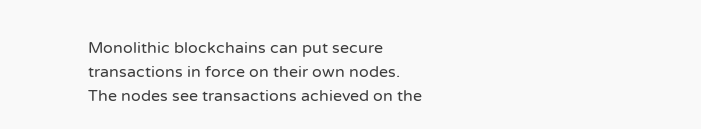Monolithic blockchains can put secure transactions in force on their own nodes. The nodes see transactions achieved on the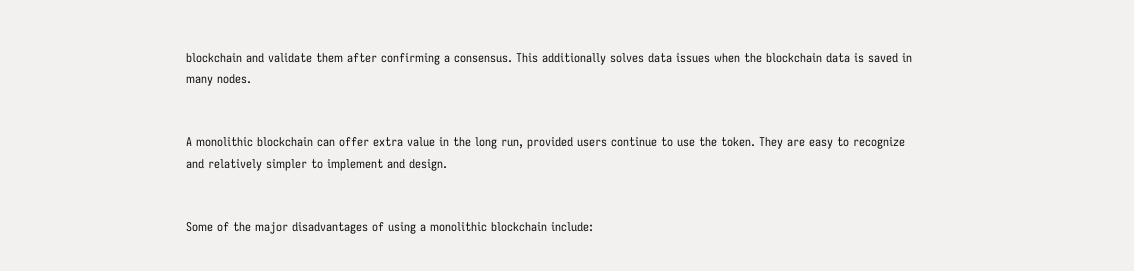blockchain and validate them after confirming a consensus. This additionally solves data issues when the blockchain data is saved in many nodes.


A monolithic blockchain can offer extra value in the long run, provided users continue to use the token. They are easy to recognize and relatively simpler to implement and design.


Some of the major disadvantages of using a monolithic blockchain include: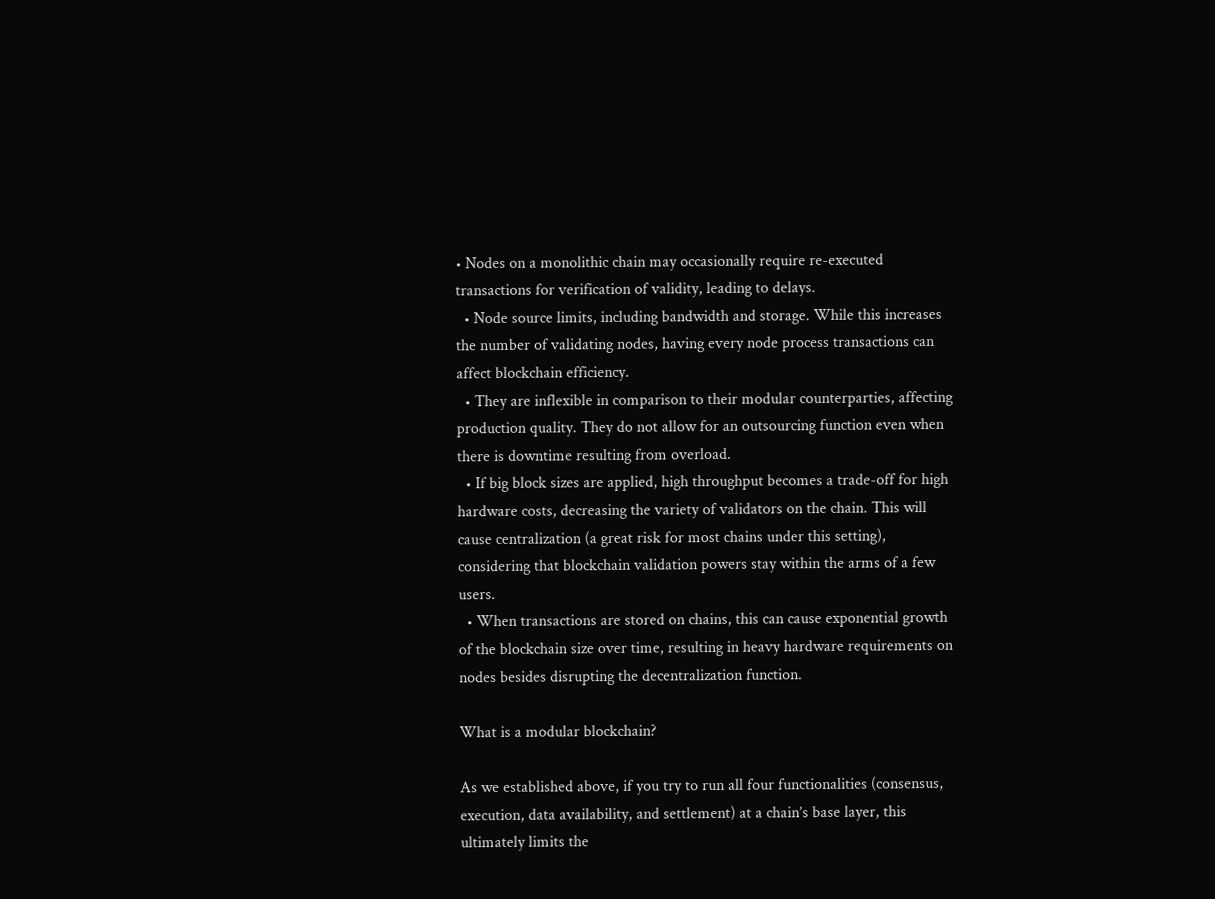• Nodes on a monolithic chain may occasionally require re-executed transactions for verification of validity, leading to delays.
  • Node source limits, including bandwidth and storage. While this increases the number of validating nodes, having every node process transactions can affect blockchain efficiency.
  • They are inflexible in comparison to their modular counterparties, affecting production quality. They do not allow for an outsourcing function even when there is downtime resulting from overload.
  • If big block sizes are applied, high throughput becomes a trade-off for high hardware costs, decreasing the variety of validators on the chain. This will cause centralization (a great risk for most chains under this setting), considering that blockchain validation powers stay within the arms of a few users.
  • When transactions are stored on chains, this can cause exponential growth of the blockchain size over time, resulting in heavy hardware requirements on nodes besides disrupting the decentralization function.

What is a modular blockchain?

As we established above, if you try to run all four functionalities (consensus, execution, data availability, and settlement) at a chain’s base layer, this ultimately limits the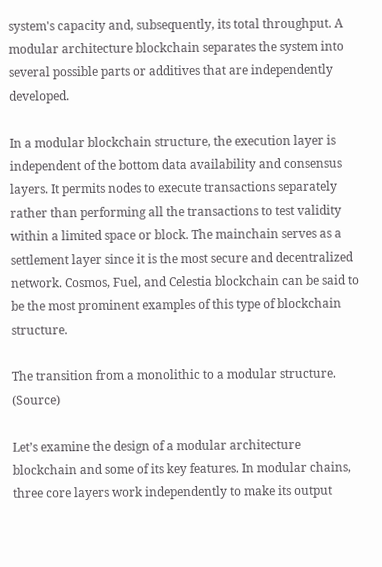system's capacity and, subsequently, its total throughput. A modular architecture blockchain separates the system into several possible parts or additives that are independently developed.

In a modular blockchain structure, the execution layer is independent of the bottom data availability and consensus layers. It permits nodes to execute transactions separately rather than performing all the transactions to test validity within a limited space or block. The mainchain serves as a settlement layer since it is the most secure and decentralized network. Cosmos, Fuel, and Celestia blockchain can be said to be the most prominent examples of this type of blockchain structure.

The transition from a monolithic to a modular structure. (Source)

Let’s examine the design of a modular architecture blockchain and some of its key features. In modular chains, three core layers work independently to make its output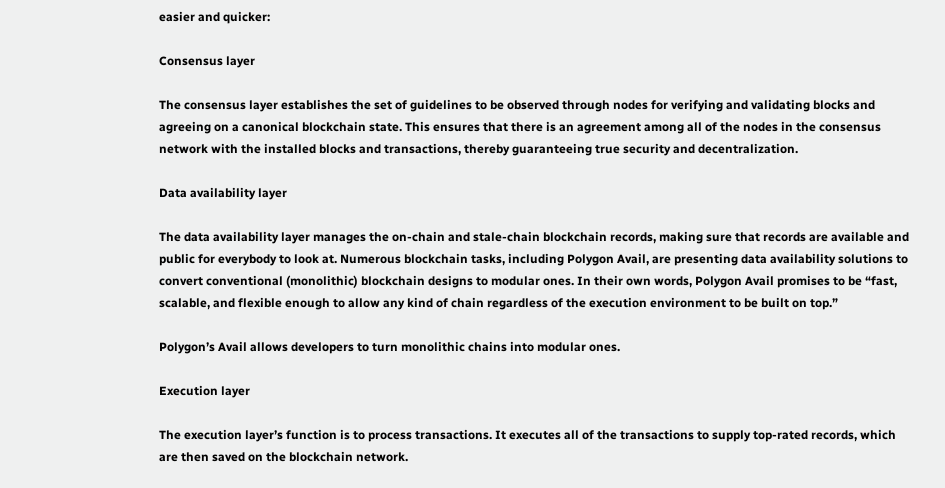easier and quicker:

Consensus layer

The consensus layer establishes the set of guidelines to be observed through nodes for verifying and validating blocks and agreeing on a canonical blockchain state. This ensures that there is an agreement among all of the nodes in the consensus network with the installed blocks and transactions, thereby guaranteeing true security and decentralization.

Data availability layer

The data availability layer manages the on-chain and stale-chain blockchain records, making sure that records are available and public for everybody to look at. Numerous blockchain tasks, including Polygon Avail, are presenting data availability solutions to convert conventional (monolithic) blockchain designs to modular ones. In their own words, Polygon Avail promises to be “fast, scalable, and flexible enough to allow any kind of chain regardless of the execution environment to be built on top.”

Polygon’s Avail allows developers to turn monolithic chains into modular ones.

Execution layer

The execution layer’s function is to process transactions. It executes all of the transactions to supply top-rated records, which are then saved on the blockchain network.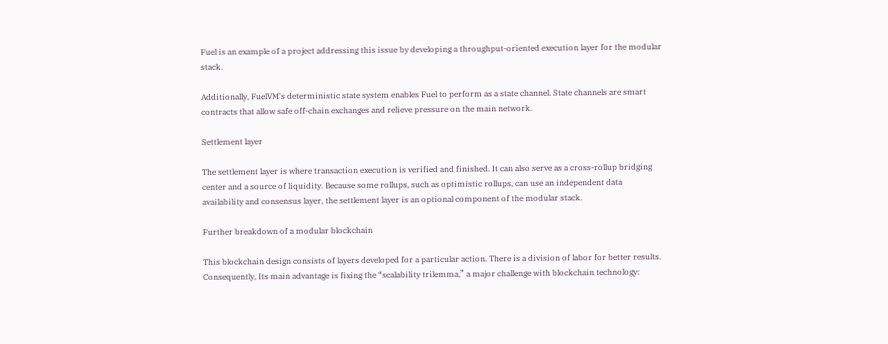Fuel is an example of a project addressing this issue by developing a throughput-oriented execution layer for the modular stack.

Additionally, FuelVM's deterministic state system enables Fuel to perform as a state channel. State channels are smart contracts that allow safe off-chain exchanges and relieve pressure on the main network.

Settlement layer

The settlement layer is where transaction execution is verified and finished. It can also serve as a cross-rollup bridging center and a source of liquidity. Because some rollups, such as optimistic rollups, can use an independent data availability and consensus layer, the settlement layer is an optional component of the modular stack.

Further breakdown of a modular blockchain

This blockchain design consists of layers developed for a particular action. There is a division of labor for better results. Consequently, Its main advantage is fixing the “scalability trilemma,” a major challenge with blockchain technology: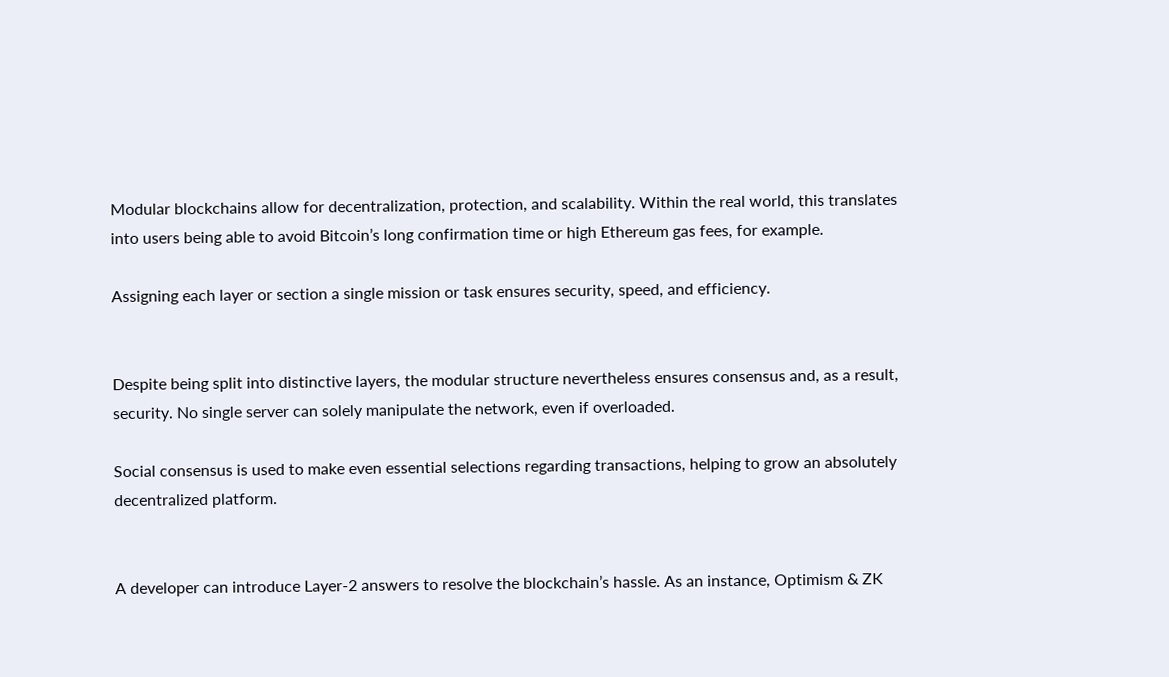Modular blockchains allow for decentralization, protection, and scalability. Within the real world, this translates into users being able to avoid Bitcoin’s long confirmation time or high Ethereum gas fees, for example.

Assigning each layer or section a single mission or task ensures security, speed, and efficiency.


Despite being split into distinctive layers, the modular structure nevertheless ensures consensus and, as a result, security. No single server can solely manipulate the network, even if overloaded.

Social consensus is used to make even essential selections regarding transactions, helping to grow an absolutely decentralized platform.


A developer can introduce Layer-2 answers to resolve the blockchain’s hassle. As an instance, Optimism & ZK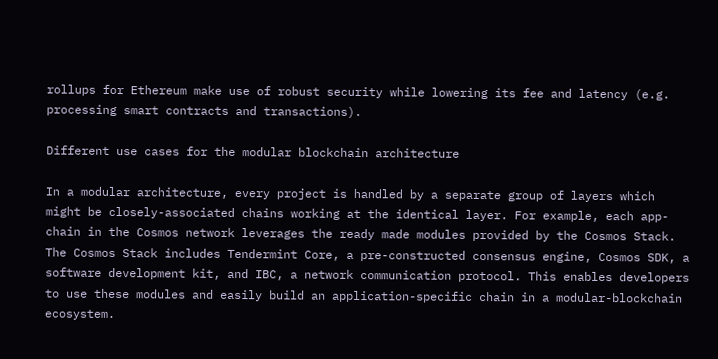rollups for Ethereum make use of robust security while lowering its fee and latency (e.g. processing smart contracts and transactions).

Different use cases for the modular blockchain architecture

In a modular architecture, every project is handled by a separate group of layers which might be closely-associated chains working at the identical layer. For example, each app-chain in the Cosmos network leverages the ready made modules provided by the Cosmos Stack. The Cosmos Stack includes Tendermint Core, a pre-constructed consensus engine, Cosmos SDK, a software development kit, and IBC, a network communication protocol. This enables developers to use these modules and easily build an application-specific chain in a modular-blockchain ecosystem.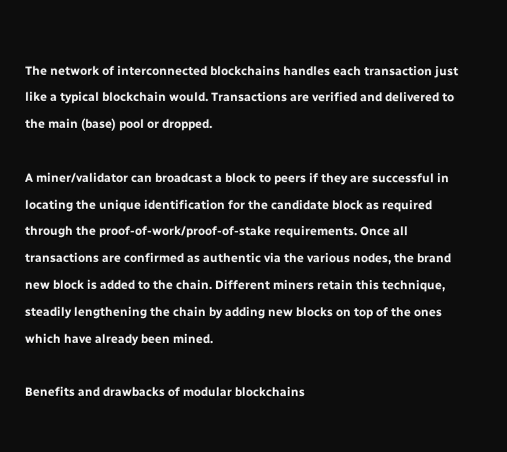The network of interconnected blockchains handles each transaction just like a typical blockchain would. Transactions are verified and delivered to the main (base) pool or dropped.

A miner/validator can broadcast a block to peers if they are successful in locating the unique identification for the candidate block as required through the proof-of-work/proof-of-stake requirements. Once all transactions are confirmed as authentic via the various nodes, the brand new block is added to the chain. Different miners retain this technique, steadily lengthening the chain by adding new blocks on top of the ones which have already been mined.

Benefits and drawbacks of modular blockchains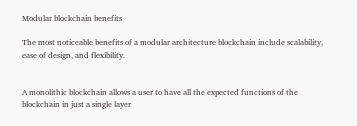Modular blockchain benefits

The most noticeable benefits of a modular architecture blockchain include scalability, ease of design, and flexibility.


A monolithic blockchain allows a user to have all the expected functions of the blockchain in just a single layer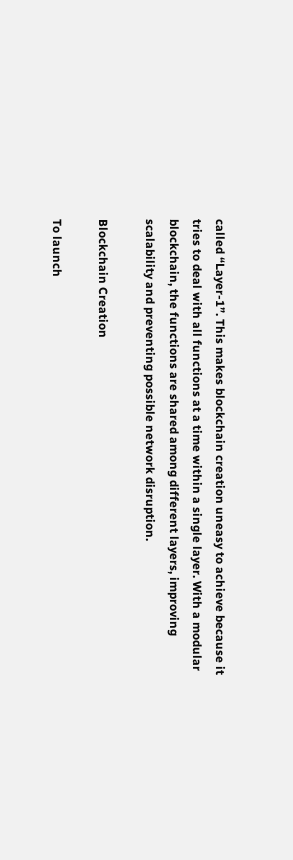called “Layer-1”. This makes blockchain creation uneasy to achieve because it tries to deal with all functions at a time within a single layer. With a modular blockchain, the functions are shared among different layers, improving scalability and preventing possible network disruption.

Blockchain Creation

To launch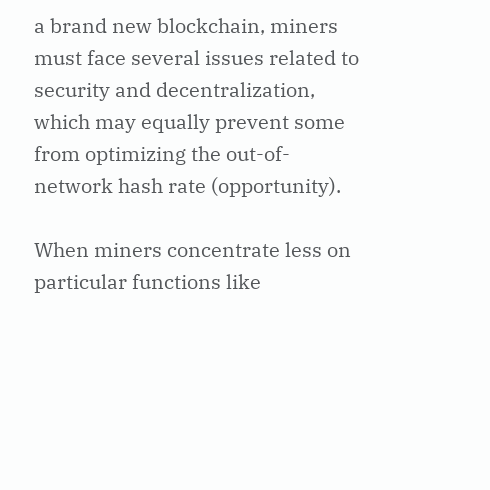a brand new blockchain, miners must face several issues related to security and decentralization, which may equally prevent some from optimizing the out-of-network hash rate (opportunity).

When miners concentrate less on particular functions like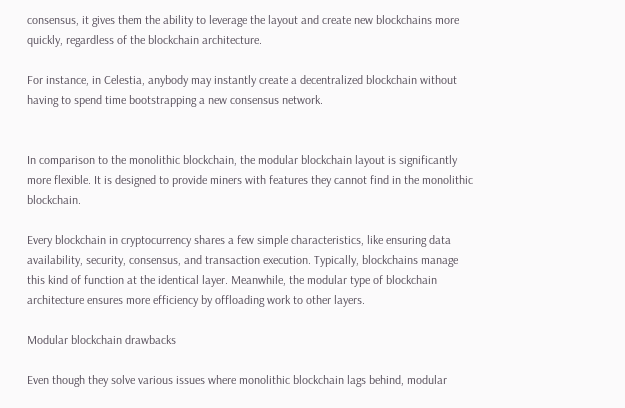consensus, it gives them the ability to leverage the layout and create new blockchains more quickly, regardless of the blockchain architecture.

For instance, in Celestia, anybody may instantly create a decentralized blockchain without having to spend time bootstrapping a new consensus network.


In comparison to the monolithic blockchain, the modular blockchain layout is significantly more flexible. It is designed to provide miners with features they cannot find in the monolithic blockchain.

Every blockchain in cryptocurrency shares a few simple characteristics, like ensuring data availability, security, consensus, and transaction execution. Typically, blockchains manage this kind of function at the identical layer. Meanwhile, the modular type of blockchain architecture ensures more efficiency by offloading work to other layers.

Modular blockchain drawbacks

Even though they solve various issues where monolithic blockchain lags behind, modular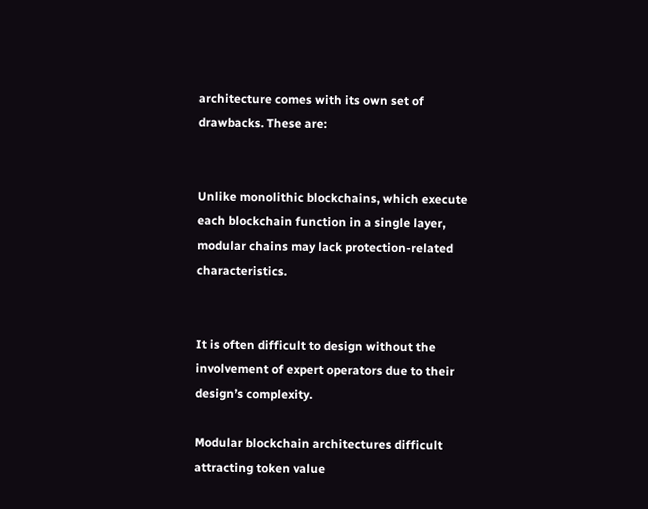architecture comes with its own set of drawbacks. These are:


Unlike monolithic blockchains, which execute each blockchain function in a single layer, modular chains may lack protection-related characteristics.


It is often difficult to design without the involvement of expert operators due to their design’s complexity.

Modular blockchain architectures difficult attracting token value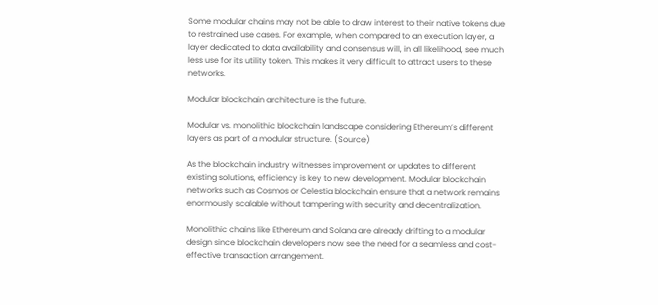Some modular chains may not be able to draw interest to their native tokens due to restrained use cases. For example, when compared to an execution layer, a layer dedicated to data availability and consensus will, in all likelihood, see much less use for its utility token. This makes it very difficult to attract users to these networks.

Modular blockchain architecture is the future.

Modular vs. monolithic blockchain landscape considering Ethereum’s different layers as part of a modular structure. (Source)

As the blockchain industry witnesses improvement or updates to different existing solutions, efficiency is key to new development. Modular blockchain networks such as Cosmos or Celestia blockchain ensure that a network remains enormously scalable without tampering with security and decentralization.

Monolithic chains like Ethereum and Solana are already drifting to a modular design since blockchain developers now see the need for a seamless and cost-effective transaction arrangement.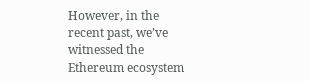However, in the recent past, we’ve witnessed the Ethereum ecosystem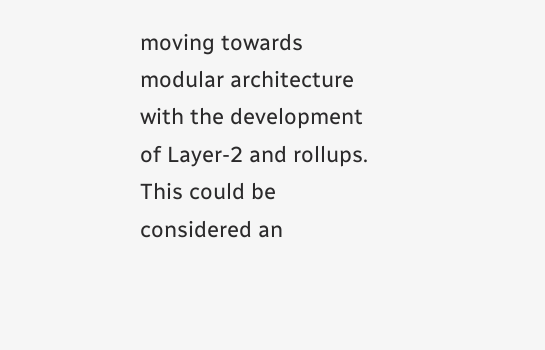moving towards modular architecture with the development of Layer-2 and rollups. This could be considered an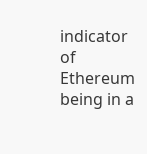indicator of Ethereum being in a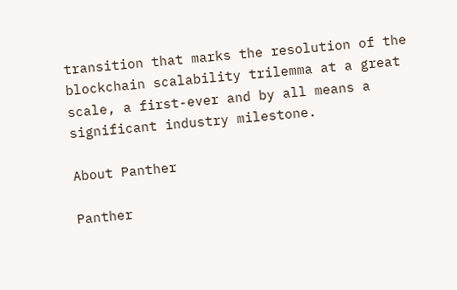transition that marks the resolution of the blockchain scalability trilemma at a great scale, a first-ever and by all means a significant industry milestone.

About Panther

Panther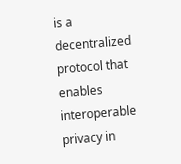is a decentralized protocol that enables interoperable privacy in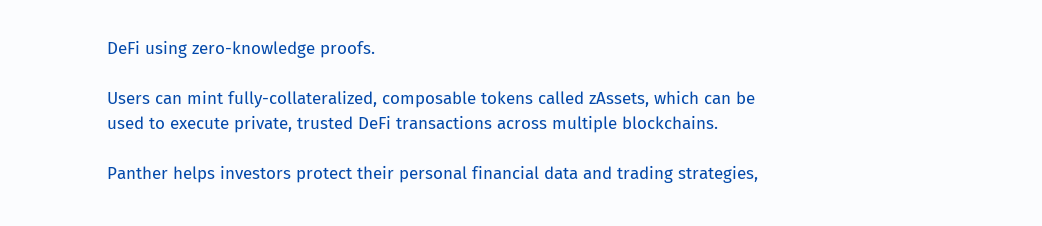DeFi using zero-knowledge proofs.

Users can mint fully-collateralized, composable tokens called zAssets, which can be used to execute private, trusted DeFi transactions across multiple blockchains.

Panther helps investors protect their personal financial data and trading strategies,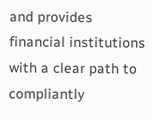and provides financial institutions with a clear path to compliantly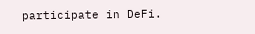participate in DeFi.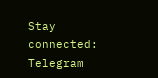Stay connected: Telegram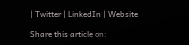| Twitter | LinkedIn | Website

Share this article on: